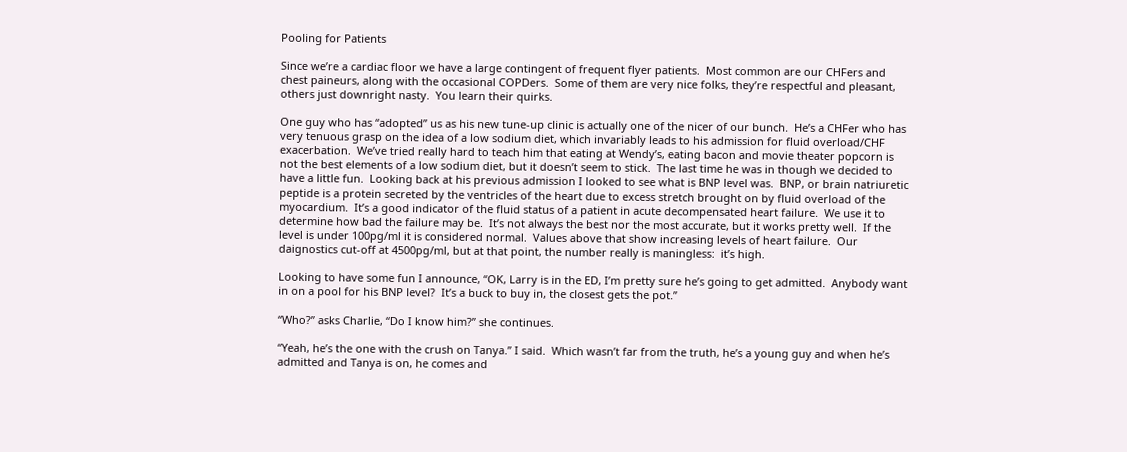Pooling for Patients

Since we’re a cardiac floor we have a large contingent of frequent flyer patients.  Most common are our CHFers and chest paineurs, along with the occasional COPDers.  Some of them are very nice folks, they’re respectful and pleasant, others just downright nasty.  You learn their quirks.

One guy who has “adopted” us as his new tune-up clinic is actually one of the nicer of our bunch.  He’s a CHFer who has very tenuous grasp on the idea of a low sodium diet, which invariably leads to his admission for fluid overload/CHF exacerbation.  We’ve tried really hard to teach him that eating at Wendy’s, eating bacon and movie theater popcorn is not the best elements of a low sodium diet, but it doesn’t seem to stick.  The last time he was in though we decided to have a little fun.  Looking back at his previous admission I looked to see what is BNP level was.  BNP, or brain natriuretic peptide is a protein secreted by the ventricles of the heart due to excess stretch brought on by fluid overload of the myocardium.  It’s a good indicator of the fluid status of a patient in acute decompensated heart failure.  We use it to determine how bad the failure may be.  It’s not always the best nor the most accurate, but it works pretty well.  If the level is under 100pg/ml it is considered normal.  Values above that show increasing levels of heart failure.  Our daignostics cut-off at 4500pg/ml, but at that point, the number really is maningless:  it’s high.

Looking to have some fun I announce, “OK, Larry is in the ED, I’m pretty sure he’s going to get admitted.  Anybody want in on a pool for his BNP level?  It’s a buck to buy in, the closest gets the pot.”

“Who?” asks Charlie, “Do I know him?” she continues.

“Yeah, he’s the one with the crush on Tanya.” I said.  Which wasn’t far from the truth, he’s a young guy and when he’s admitted and Tanya is on, he comes and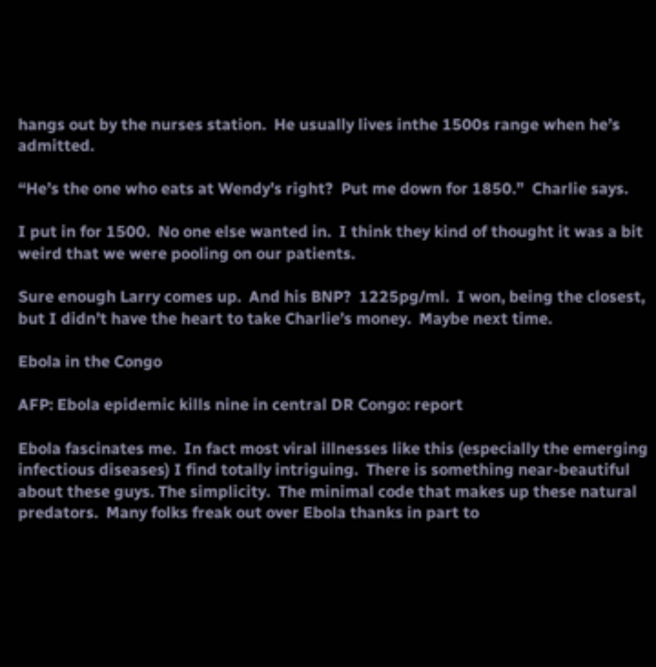hangs out by the nurses station.  He usually lives inthe 1500s range when he’s admitted.

“He’s the one who eats at Wendy’s right?  Put me down for 1850.”  Charlie says.

I put in for 1500.  No one else wanted in.  I think they kind of thought it was a bit weird that we were pooling on our patients.

Sure enough Larry comes up.  And his BNP?  1225pg/ml.  I won, being the closest, but I didn’t have the heart to take Charlie’s money.  Maybe next time.

Ebola in the Congo

AFP: Ebola epidemic kills nine in central DR Congo: report

Ebola fascinates me.  In fact most viral illnesses like this (especially the emerging infectious diseases) I find totally intriguing.  There is something near-beautiful about these guys. The simplicity.  The minimal code that makes up these natural predators.  Many folks freak out over Ebola thanks in part to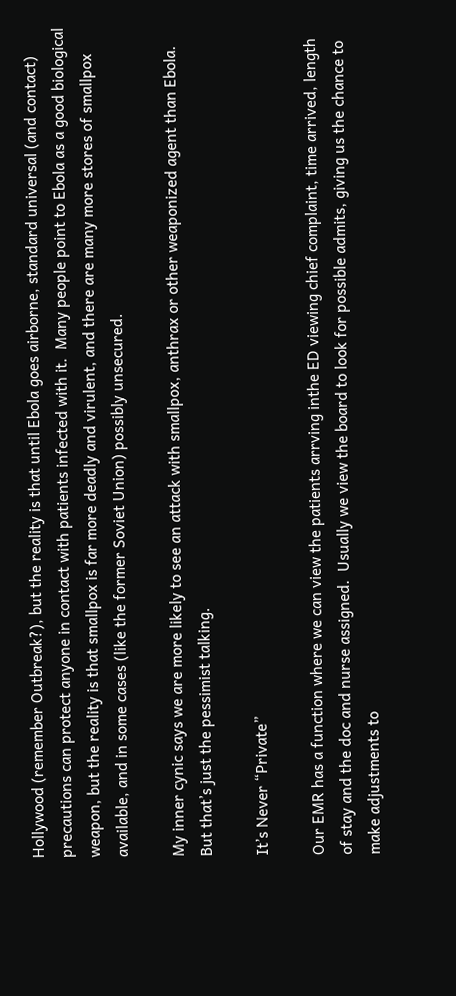Hollywood (remember Outbreak?), but the reality is that until Ebola goes airborne, standard universal (and contact) precautions can protect anyone in contact with patients infected with it.  Many people point to Ebola as a good biological weapon, but the reality is that smallpox is far more deadly and virulent, and there are many more stores of smallpox available, and in some cases (like the former Soviet Union) possibly unsecured.

My inner cynic says we are more likely to see an attack with smallpox, anthrax or other weaponized agent than Ebola.  But that’s just the pessimist talking.

It’s Never “Private”

Our EMR has a function where we can view the patients arrving inthe ED viewing chief complaint, time arrived, length of stay and the doc and nurse assigned.  Usually we view the board to look for possible admits, giving us the chance to make adjustments to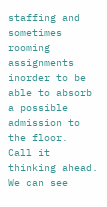staffing and sometimes rooming assignments inorder to be able to absorb a possible admission to the floor.  Call it thinking ahead.  We can see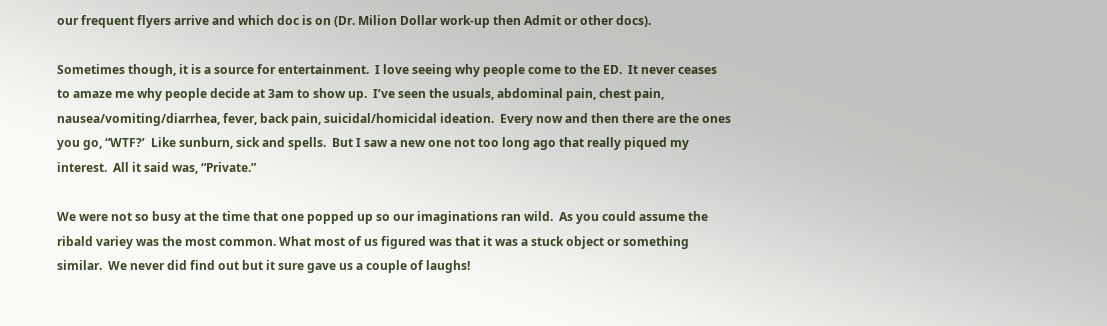our frequent flyers arrive and which doc is on (Dr. Milion Dollar work-up then Admit or other docs).

Sometimes though, it is a source for entertainment.  I love seeing why people come to the ED.  It never ceases to amaze me why people decide at 3am to show up.  I’ve seen the usuals, abdominal pain, chest pain, nausea/vomiting/diarrhea, fever, back pain, suicidal/homicidal ideation.  Every now and then there are the ones you go, “WTF?’  Like sunburn, sick and spells.  But I saw a new one not too long ago that really piqued my interest.  All it said was, “Private.”

We were not so busy at the time that one popped up so our imaginations ran wild.  As you could assume the ribald variey was the most common. What most of us figured was that it was a stuck object or something similar.  We never did find out but it sure gave us a couple of laughs!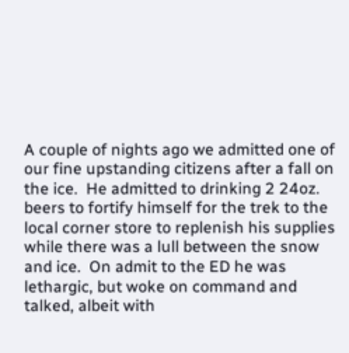A couple of nights ago we admitted one of our fine upstanding citizens after a fall on the ice.  He admitted to drinking 2 24oz.  beers to fortify himself for the trek to the local corner store to replenish his supplies while there was a lull between the snow and ice.  On admit to the ED he was lethargic, but woke on command and talked, albeit with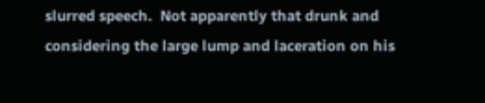slurred speech.  Not apparently that drunk and considering the large lump and laceration on his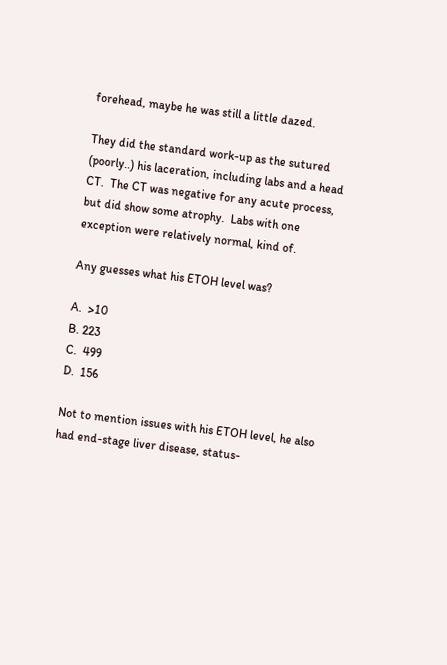forehead, maybe he was still a little dazed.

They did the standard work-up as the sutured (poorly..) his laceration, including labs and a head CT.  The CT was negative for any acute process, but did show some atrophy.  Labs with one exception were relatively normal, kind of.

Any guesses what his ETOH level was?

A.  >10
B. 223
C.  499
D.  156

Not to mention issues with his ETOH level, he also had end-stage liver disease, status-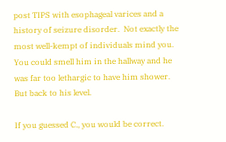post TIPS with esophageal varices and a history of seizure disorder.  Not exactly the most well-kempt of individuals mind you.  You could smell him in the hallway and he was far too lethargic to have him shower.  But back to his level.

If you guessed C., you would be correct.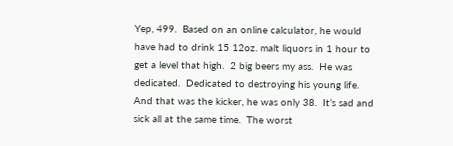Yep, 499.  Based on an online calculator, he would have had to drink 15 12oz. malt liquors in 1 hour to get a level that high.  2 big beers my ass.  He was dedicated.  Dedicated to destroying his young life.  And that was the kicker, he was only 38.  It’s sad and sick all at the same time.  The worst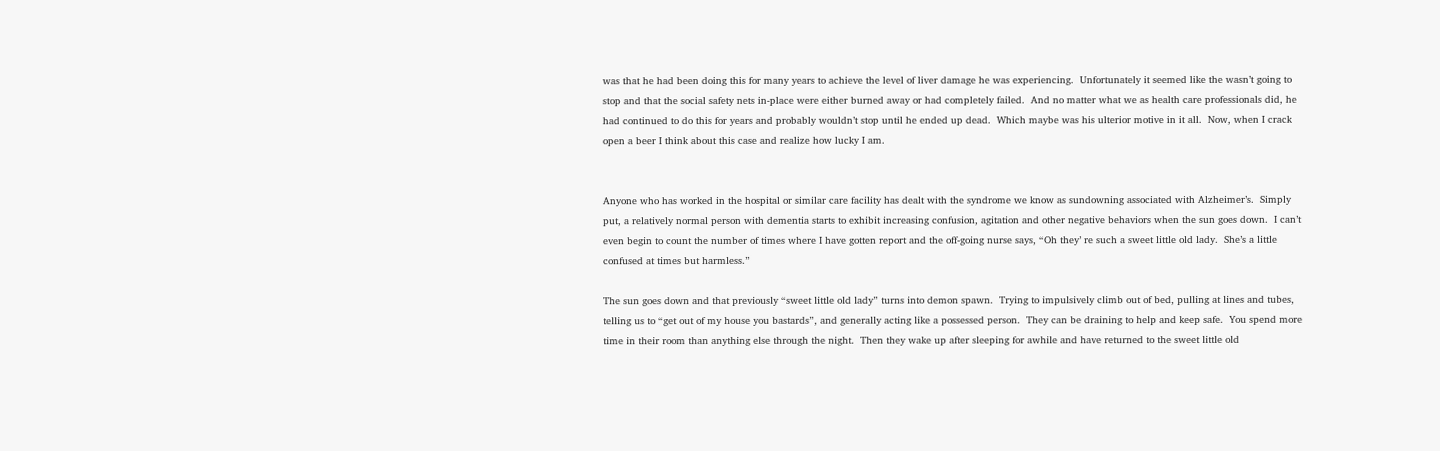was that he had been doing this for many years to achieve the level of liver damage he was experiencing.  Unfortunately it seemed like the wasn’t going to stop and that the social safety nets in-place were either burned away or had completely failed.  And no matter what we as health care professionals did, he had continued to do this for years and probably wouldn’t stop until he ended up dead.  Which maybe was his ulterior motive in it all.  Now, when I crack open a beer I think about this case and realize how lucky I am.


Anyone who has worked in the hospital or similar care facility has dealt with the syndrome we know as sundowning associated with Alzheimer’s.  Simply put, a relatively normal person with dementia starts to exhibit increasing confusion, agitation and other negative behaviors when the sun goes down.  I can’t even begin to count the number of times where I have gotten report and the off-going nurse says, “Oh they’ re such a sweet little old lady.  She’s a little confused at times but harmless.”

The sun goes down and that previously “sweet little old lady” turns into demon spawn.  Trying to impulsively climb out of bed, pulling at lines and tubes, telling us to “get out of my house you bastards”, and generally acting like a possessed person.  They can be draining to help and keep safe.  You spend more time in their room than anything else through the night.  Then they wake up after sleeping for awhile and have returned to the sweet little old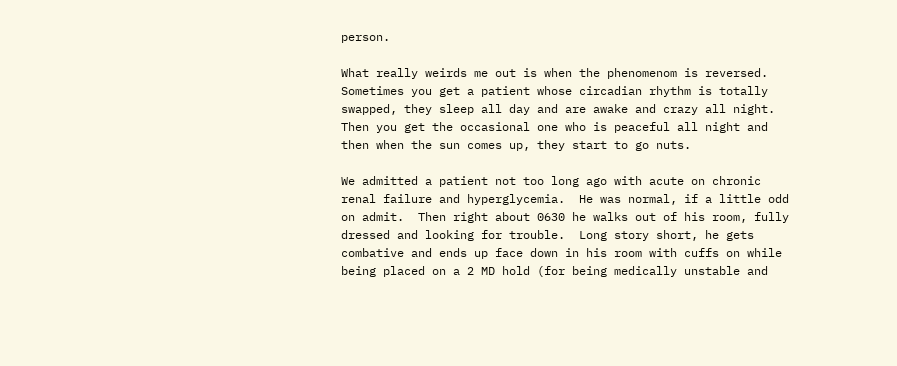person.

What really weirds me out is when the phenomenom is reversed.  Sometimes you get a patient whose circadian rhythm is totally swapped, they sleep all day and are awake and crazy all night.  Then you get the occasional one who is peaceful all night and then when the sun comes up, they start to go nuts.

We admitted a patient not too long ago with acute on chronic renal failure and hyperglycemia.  He was normal, if a little odd on admit.  Then right about 0630 he walks out of his room, fully dressed and looking for trouble.  Long story short, he gets combative and ends up face down in his room with cuffs on while being placed on a 2 MD hold (for being medically unstable and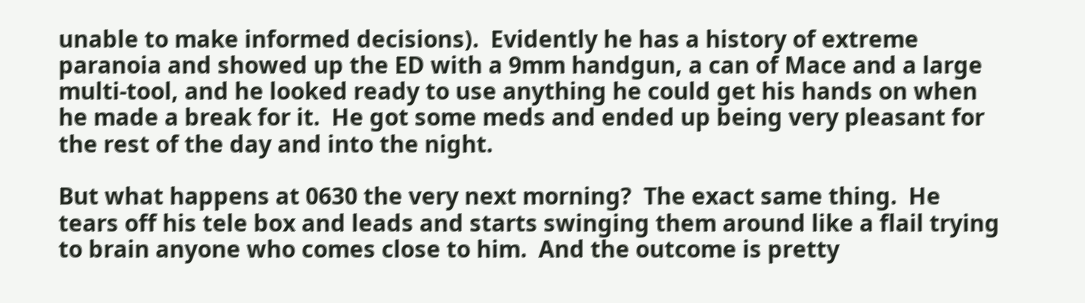unable to make informed decisions).  Evidently he has a history of extreme paranoia and showed up the ED with a 9mm handgun, a can of Mace and a large multi-tool, and he looked ready to use anything he could get his hands on when he made a break for it.  He got some meds and ended up being very pleasant for the rest of the day and into the night.

But what happens at 0630 the very next morning?  The exact same thing.  He tears off his tele box and leads and starts swinging them around like a flail trying to brain anyone who comes close to him.  And the outcome is pretty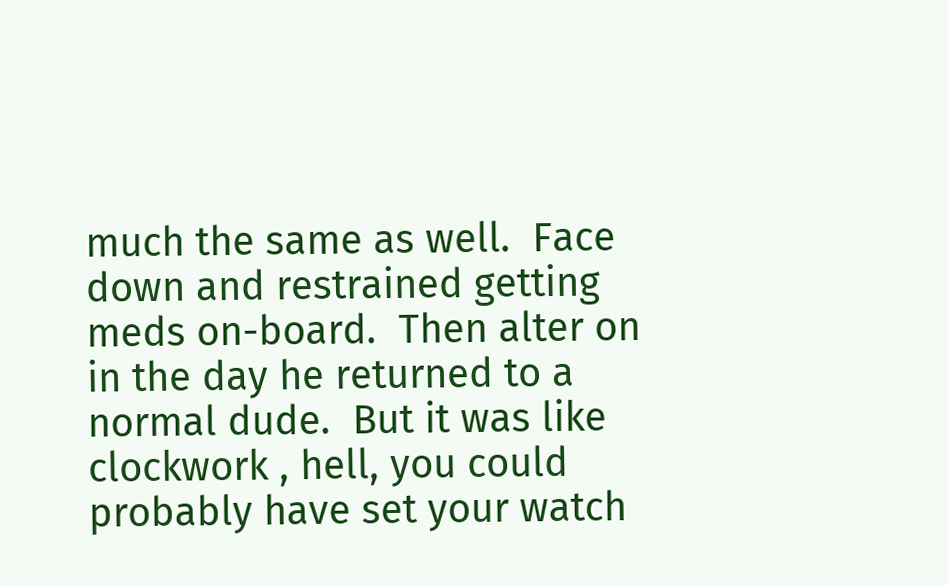much the same as well.  Face down and restrained getting meds on-board.  Then alter on in the day he returned to a normal dude.  But it was like clockwork , hell, you could probably have set your watch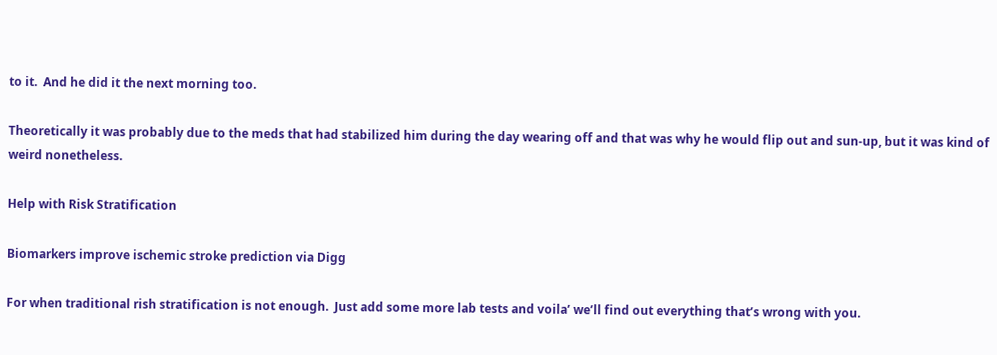to it.  And he did it the next morning too.

Theoretically it was probably due to the meds that had stabilized him during the day wearing off and that was why he would flip out and sun-up, but it was kind of weird nonetheless.

Help with Risk Stratification

Biomarkers improve ischemic stroke prediction via Digg

For when traditional rish stratification is not enough.  Just add some more lab tests and voila’ we’ll find out everything that’s wrong with you.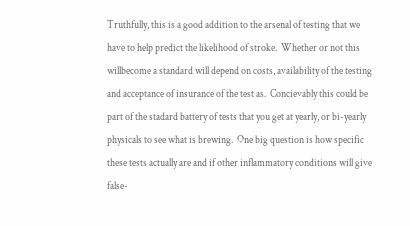Truthfully, this is a good addition to the arsenal of testing that we have to help predict the likelihood of stroke.  Whether or not this willbecome a standard will depend on costs, availability of the testing and acceptance of insurance of the test as.  Concievably this could be part of the stadard battery of tests that you get at yearly, or bi-yearly physicals to see what is brewing.  One big question is how specific these tests actually are and if other inflammatory conditions will give false-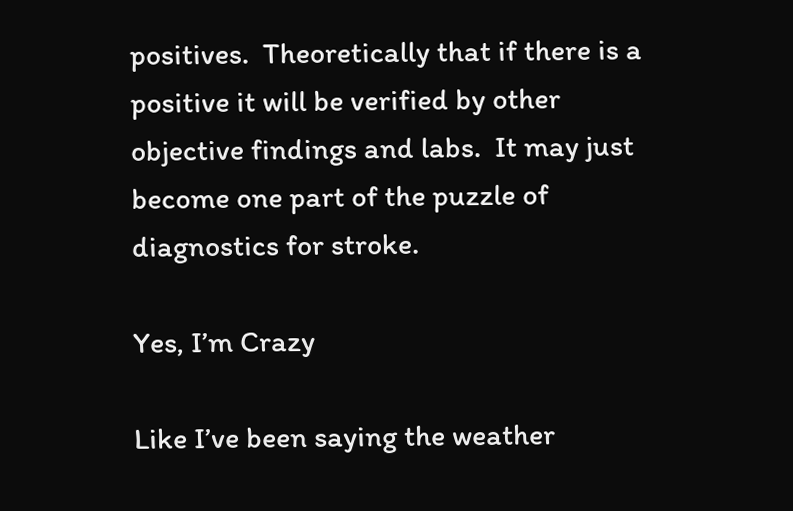positives.  Theoretically that if there is a positive it will be verified by other objective findings and labs.  It may just become one part of the puzzle of diagnostics for stroke.

Yes, I’m Crazy

Like I’ve been saying the weather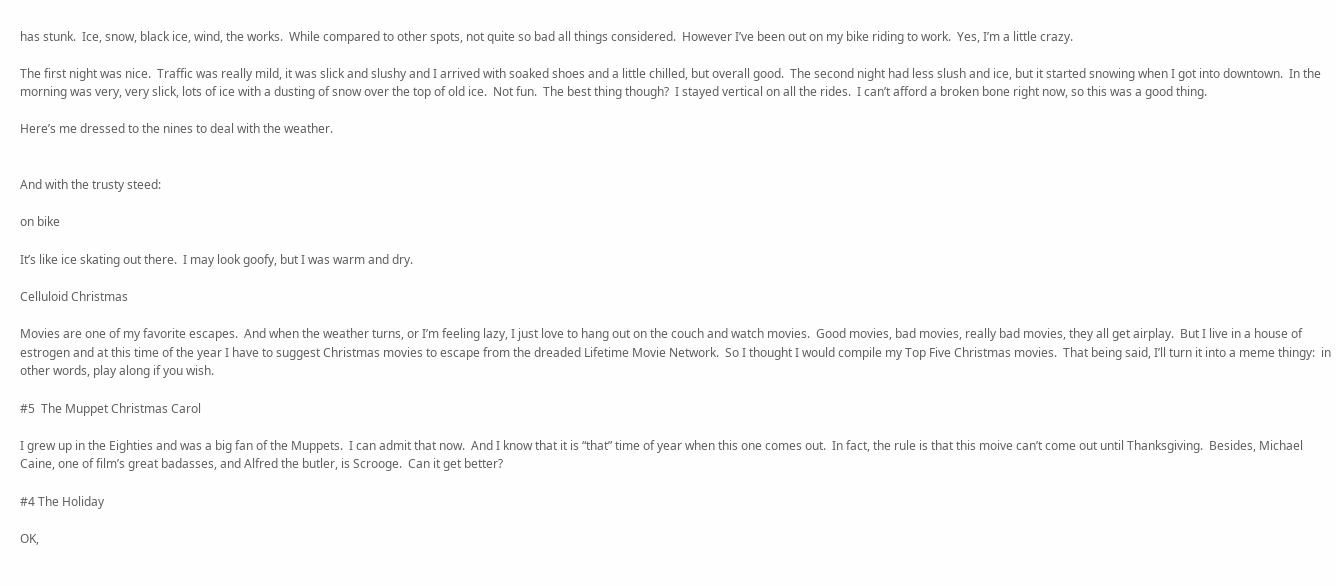has stunk.  Ice, snow, black ice, wind, the works.  While compared to other spots, not quite so bad all things considered.  However I’ve been out on my bike riding to work.  Yes, I’m a little crazy.

The first night was nice.  Traffic was really mild, it was slick and slushy and I arrived with soaked shoes and a little chilled, but overall good.  The second night had less slush and ice, but it started snowing when I got into downtown.  In the morning was very, very slick, lots of ice with a dusting of snow over the top of old ice.  Not fun.  The best thing though?  I stayed vertical on all the rides.  I can’t afford a broken bone right now, so this was a good thing.

Here’s me dressed to the nines to deal with the weather.


And with the trusty steed:

on bike

It’s like ice skating out there.  I may look goofy, but I was warm and dry.

Celluloid Christmas

Movies are one of my favorite escapes.  And when the weather turns, or I’m feeling lazy, I just love to hang out on the couch and watch movies.  Good movies, bad movies, really bad movies, they all get airplay.  But I live in a house of estrogen and at this time of the year I have to suggest Christmas movies to escape from the dreaded Lifetime Movie Network.  So I thought I would compile my Top Five Christmas movies.  That being said, I’ll turn it into a meme thingy:  in other words, play along if you wish.

#5  The Muppet Christmas Carol

I grew up in the Eighties and was a big fan of the Muppets.  I can admit that now.  And I know that it is “that” time of year when this one comes out.  In fact, the rule is that this moive can’t come out until Thanksgiving.  Besides, Michael Caine, one of film’s great badasses, and Alfred the butler, is Scrooge.  Can it get better?

#4 The Holiday

OK,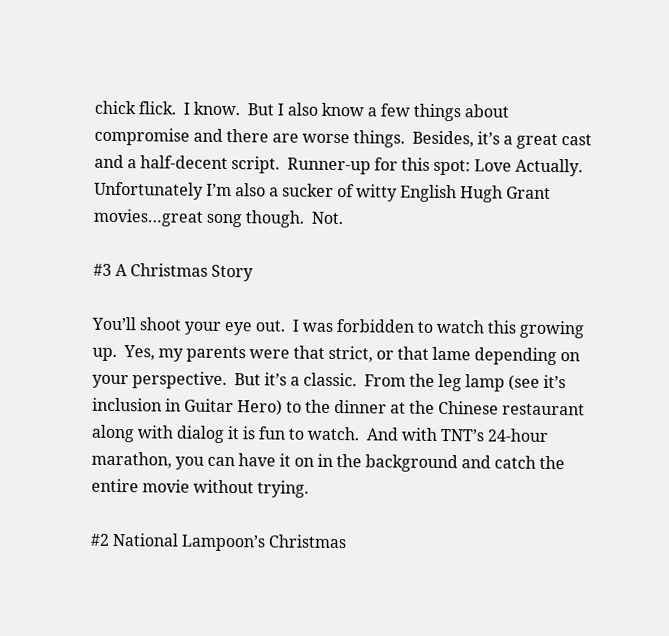chick flick.  I know.  But I also know a few things about compromise and there are worse things.  Besides, it’s a great cast and a half-decent script.  Runner-up for this spot: Love Actually.  Unfortunately I’m also a sucker of witty English Hugh Grant movies…great song though.  Not.

#3 A Christmas Story

You’ll shoot your eye out.  I was forbidden to watch this growing up.  Yes, my parents were that strict, or that lame depending on your perspective.  But it’s a classic.  From the leg lamp (see it’s inclusion in Guitar Hero) to the dinner at the Chinese restaurant along with dialog it is fun to watch.  And with TNT’s 24-hour marathon, you can have it on in the background and catch the entire movie without trying.

#2 National Lampoon’s Christmas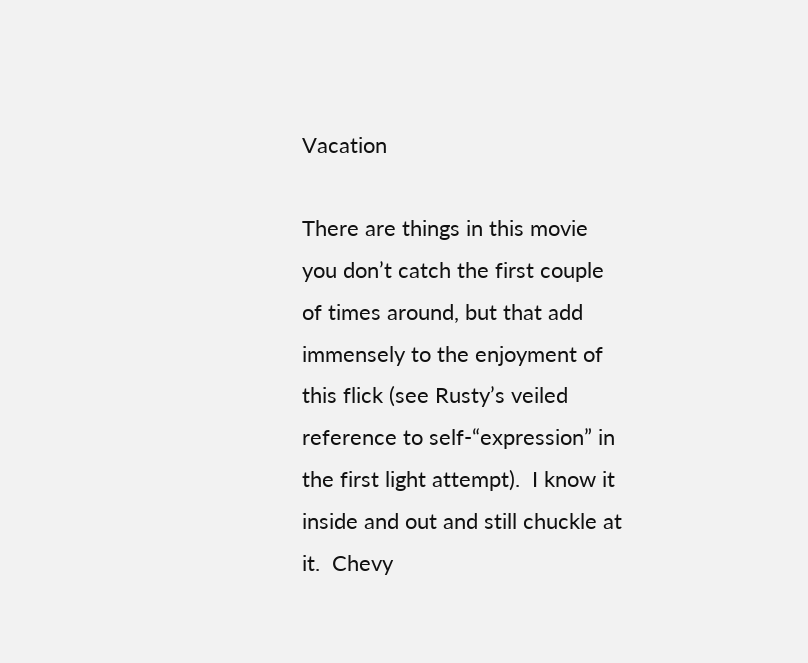Vacation

There are things in this movie you don’t catch the first couple of times around, but that add immensely to the enjoyment of this flick (see Rusty’s veiled reference to self-“expression” in the first light attempt).  I know it inside and out and still chuckle at it.  Chevy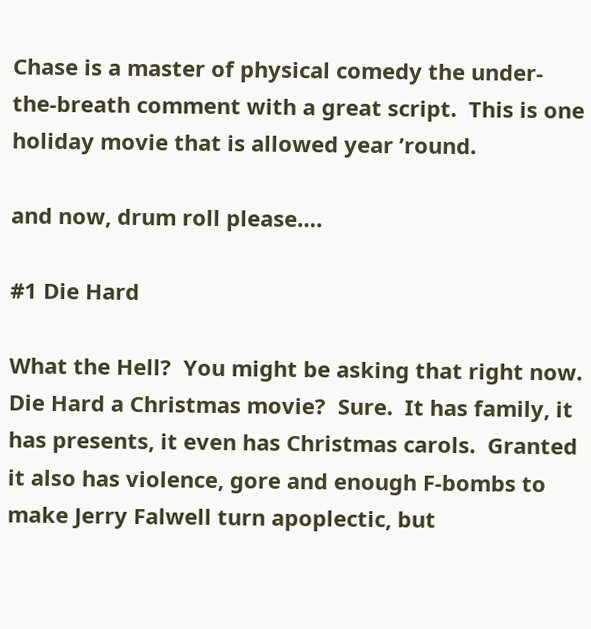Chase is a master of physical comedy the under-the-breath comment with a great script.  This is one holiday movie that is allowed year ’round.

and now, drum roll please….

#1 Die Hard

What the Hell?  You might be asking that right now.  Die Hard a Christmas movie?  Sure.  It has family, it has presents, it even has Christmas carols.  Granted it also has violence, gore and enough F-bombs to make Jerry Falwell turn apoplectic, but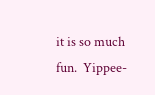it is so much fun.  Yippee-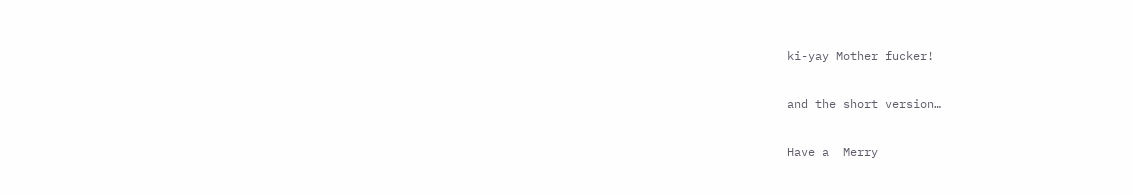ki-yay Mother fucker!

and the short version…

Have a  Merry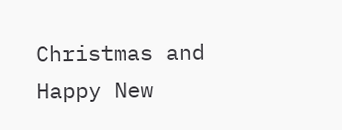Christmas and Happy New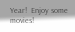Year!  Enjoy some movies!